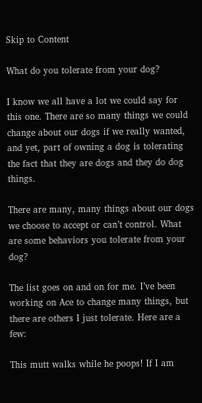Skip to Content

What do you tolerate from your dog?

I know we all have a lot we could say for this one. There are so many things we could change about our dogs if we really wanted, and yet, part of owning a dog is tolerating the fact that they are dogs and they do dog things.

There are many, many things about our dogs we choose to accept or can’t control. What are some behaviors you tolerate from your dog?

The list goes on and on for me. I’ve been working on Ace to change many things, but there are others I just tolerate. Here are a few:

This mutt walks while he poops! If I am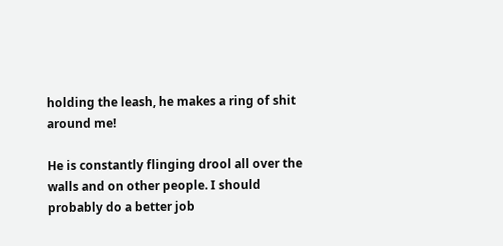holding the leash, he makes a ring of shit around me!

He is constantly flinging drool all over the walls and on other people. I should probably do a better job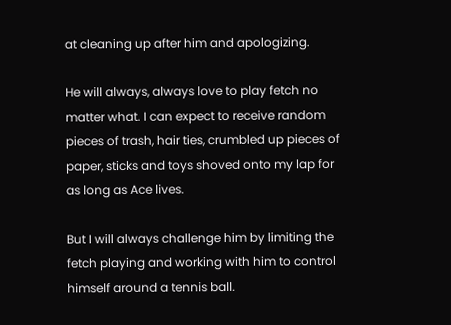at cleaning up after him and apologizing.

He will always, always love to play fetch no matter what. I can expect to receive random pieces of trash, hair ties, crumbled up pieces of paper, sticks and toys shoved onto my lap for as long as Ace lives.

But I will always challenge him by limiting the fetch playing and working with him to control himself around a tennis ball.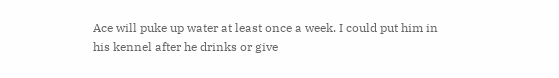Ace will puke up water at least once a week. I could put him in his kennel after he drinks or give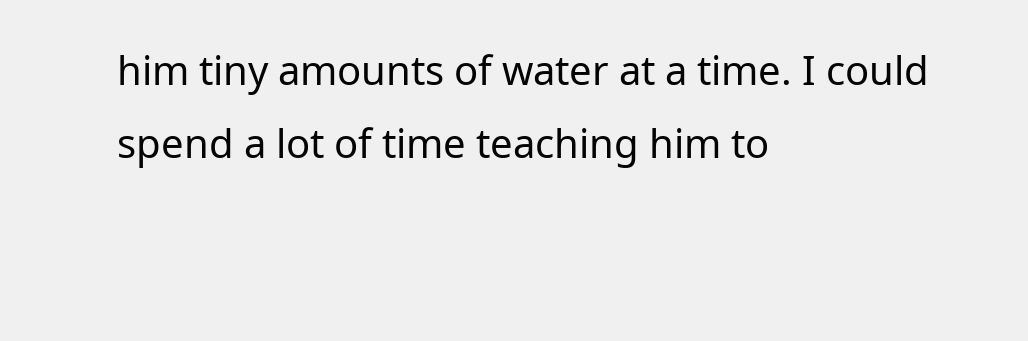him tiny amounts of water at a time. I could spend a lot of time teaching him to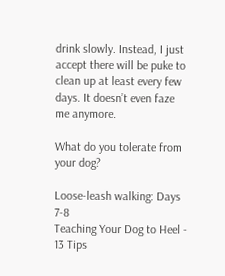drink slowly. Instead, I just accept there will be puke to clean up at least every few days. It doesn’t even faze me anymore.

What do you tolerate from your dog?

Loose-leash walking: Days 7-8
Teaching Your Dog to Heel - 13 Tips